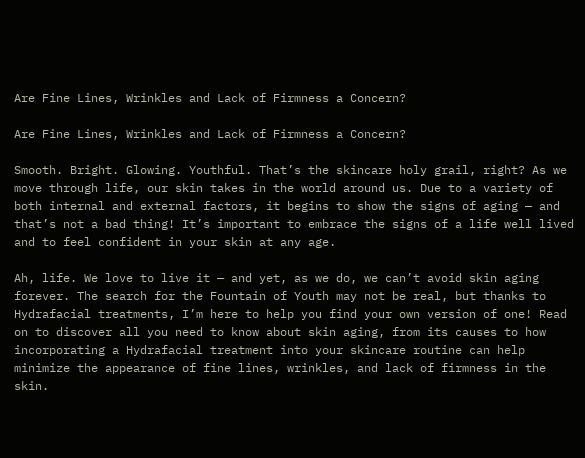Are Fine Lines, Wrinkles and Lack of Firmness a Concern?

Are Fine Lines, Wrinkles and Lack of Firmness a Concern?

Smooth. Bright. Glowing. Youthful. That’s the skincare holy grail, right? As we move through life, our skin takes in the world around us. Due to a variety of both internal and external factors, it begins to show the signs of aging — and that’s not a bad thing! It’s important to embrace the signs of a life well lived and to feel confident in your skin at any age.

Ah, life. We love to live it — and yet, as we do, we can’t avoid skin aging forever. The search for the Fountain of Youth may not be real, but thanks to Hydrafacial treatments, I’m here to help you find your own version of one! Read on to discover all you need to know about skin aging, from its causes to how incorporating a Hydrafacial treatment into your skincare routine can help minimize the appearance of fine lines, wrinkles, and lack of firmness in the skin.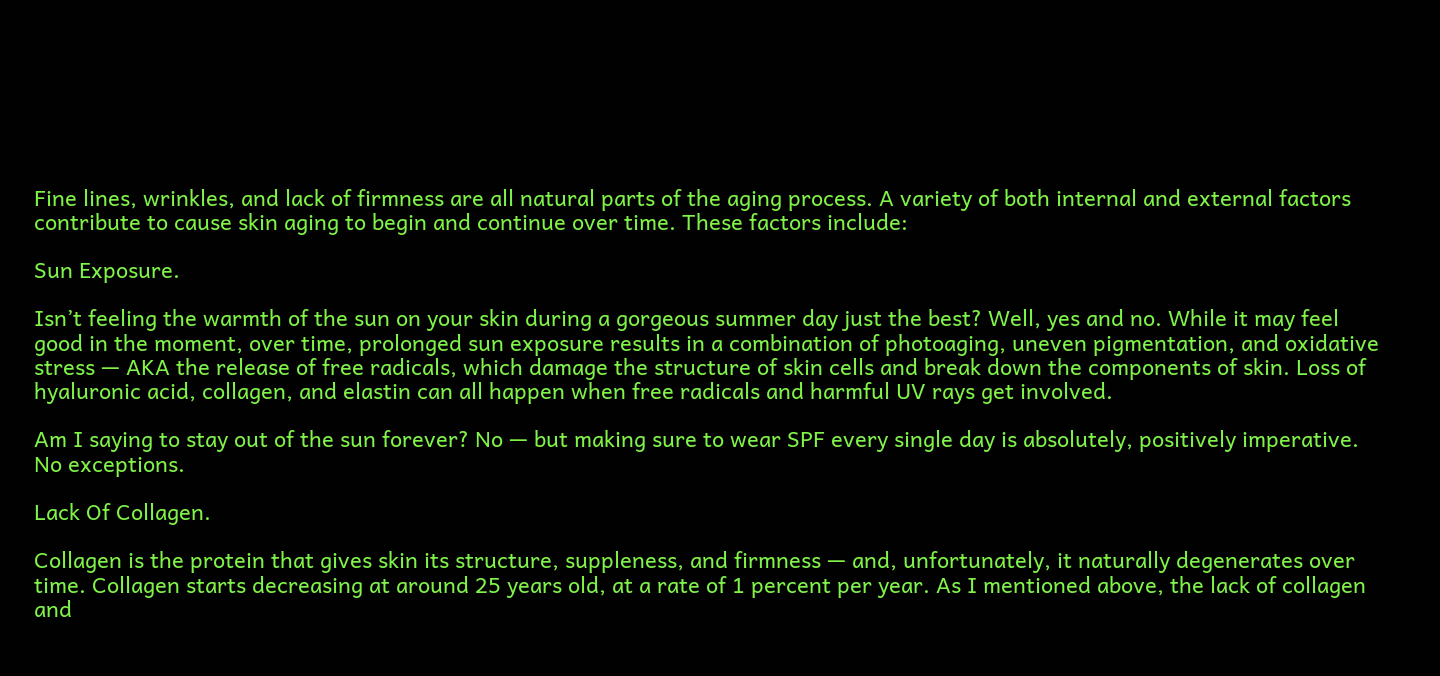Fine lines, wrinkles, and lack of firmness are all natural parts of the aging process. A variety of both internal and external factors contribute to cause skin aging to begin and continue over time. These factors include:

Sun Exposure.

Isn’t feeling the warmth of the sun on your skin during a gorgeous summer day just the best? Well, yes and no. While it may feel good in the moment, over time, prolonged sun exposure results in a combination of photoaging, uneven pigmentation, and oxidative stress — AKA the release of free radicals, which damage the structure of skin cells and break down the components of skin. Loss of hyaluronic acid, collagen, and elastin can all happen when free radicals and harmful UV rays get involved.

Am I saying to stay out of the sun forever? No — but making sure to wear SPF every single day is absolutely, positively imperative. No exceptions.

Lack Of Collagen.

Collagen is the protein that gives skin its structure, suppleness, and firmness — and, unfortunately, it naturally degenerates over time. Collagen starts decreasing at around 25 years old, at a rate of 1 percent per year. As I mentioned above, the lack of collagen and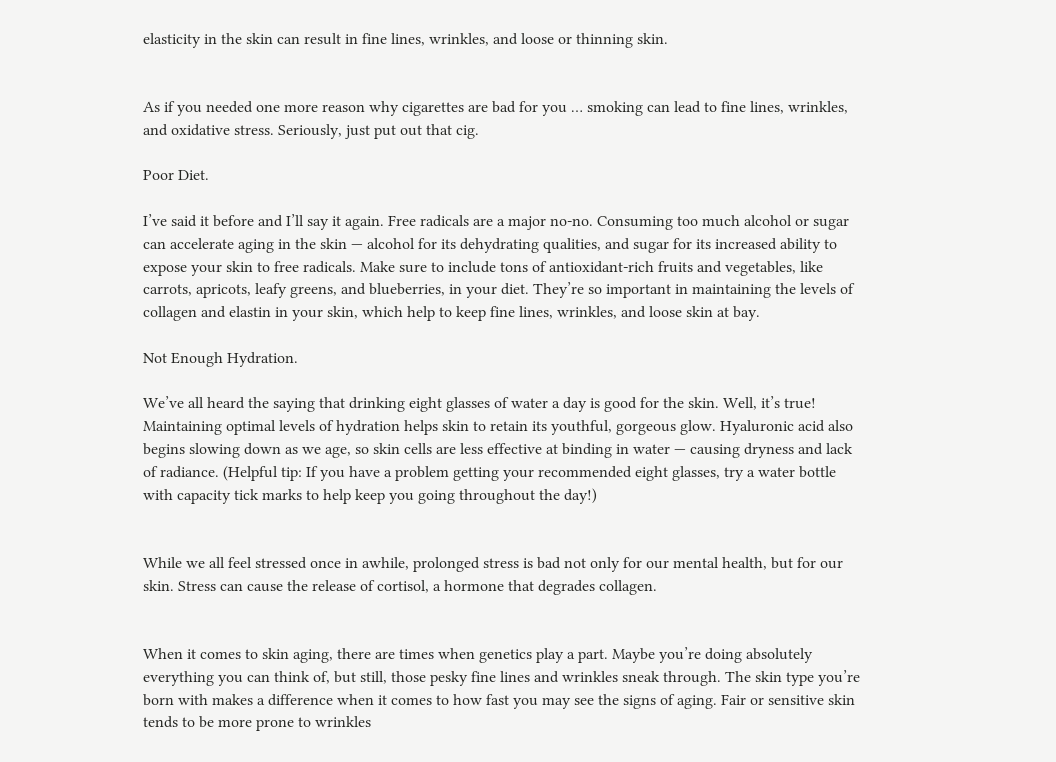elasticity in the skin can result in fine lines, wrinkles, and loose or thinning skin.


As if you needed one more reason why cigarettes are bad for you … smoking can lead to fine lines, wrinkles, and oxidative stress. Seriously, just put out that cig.

Poor Diet.

I’ve said it before and I’ll say it again. Free radicals are a major no-no. Consuming too much alcohol or sugar can accelerate aging in the skin — alcohol for its dehydrating qualities, and sugar for its increased ability to expose your skin to free radicals. Make sure to include tons of antioxidant-rich fruits and vegetables, like carrots, apricots, leafy greens, and blueberries, in your diet. They’re so important in maintaining the levels of collagen and elastin in your skin, which help to keep fine lines, wrinkles, and loose skin at bay.

Not Enough Hydration.

We’ve all heard the saying that drinking eight glasses of water a day is good for the skin. Well, it’s true! Maintaining optimal levels of hydration helps skin to retain its youthful, gorgeous glow. Hyaluronic acid also begins slowing down as we age, so skin cells are less effective at binding in water — causing dryness and lack of radiance. (Helpful tip: If you have a problem getting your recommended eight glasses, try a water bottle with capacity tick marks to help keep you going throughout the day!)


While we all feel stressed once in awhile, prolonged stress is bad not only for our mental health, but for our skin. Stress can cause the release of cortisol, a hormone that degrades collagen.


When it comes to skin aging, there are times when genetics play a part. Maybe you’re doing absolutely everything you can think of, but still, those pesky fine lines and wrinkles sneak through. The skin type you’re born with makes a difference when it comes to how fast you may see the signs of aging. Fair or sensitive skin tends to be more prone to wrinkles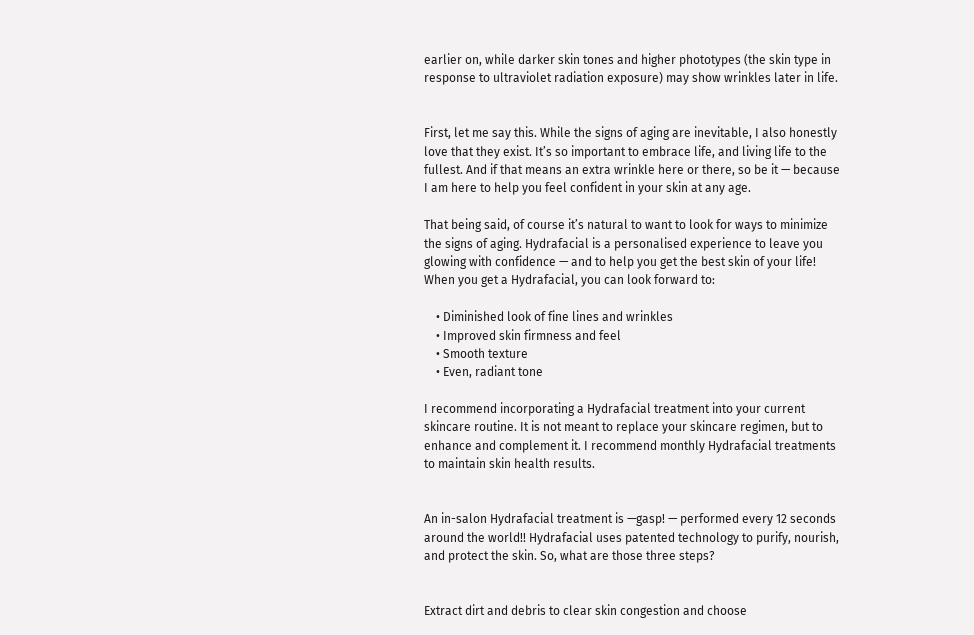earlier on, while darker skin tones and higher phototypes (the skin type in response to ultraviolet radiation exposure) may show wrinkles later in life.


First, let me say this. While the signs of aging are inevitable, I also honestly love that they exist. It’s so important to embrace life, and living life to the fullest. And if that means an extra wrinkle here or there, so be it — because I am here to help you feel confident in your skin at any age.

That being said, of course it’s natural to want to look for ways to minimize the signs of aging. Hydrafacial is a personalised experience to leave you glowing with confidence — and to help you get the best skin of your life! When you get a Hydrafacial, you can look forward to:

    • Diminished look of fine lines and wrinkles
    • Improved skin firmness and feel
    • Smooth texture
    • Even, radiant tone

I recommend incorporating a Hydrafacial treatment into your current skincare routine. It is not meant to replace your skincare regimen, but to enhance and complement it. I recommend monthly Hydrafacial treatments to maintain skin health results.


An in-salon Hydrafacial treatment is —gasp! — performed every 12 seconds around the world!! Hydrafacial uses patented technology to purify, nourish, and protect the skin. So, what are those three steps?


Extract dirt and debris to clear skin congestion and choose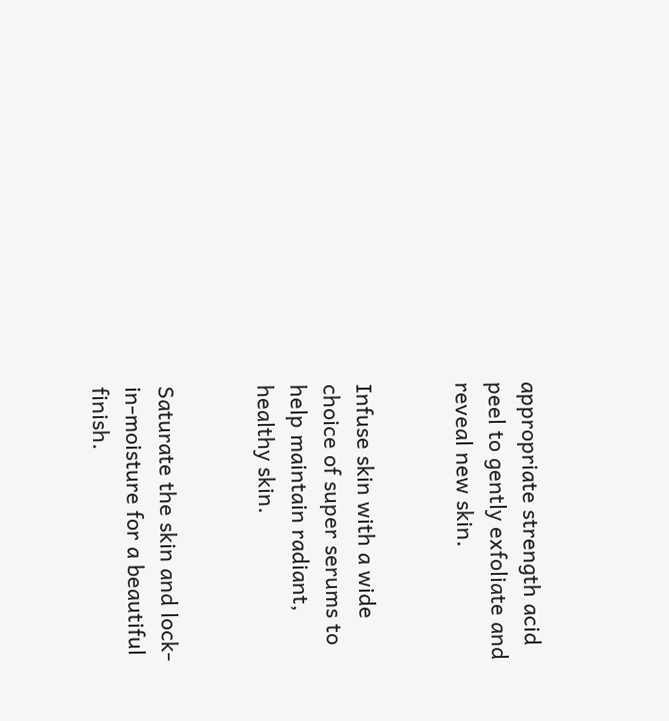appropriate strength acid peel to gently exfoliate and reveal new skin.


Infuse skin with a wide choice of super serums to help maintain radiant, healthy skin.


Saturate the skin and lock-in-moisture for a beautiful finish.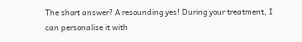The short answer? A resounding yes! During your treatment, I can personalise it with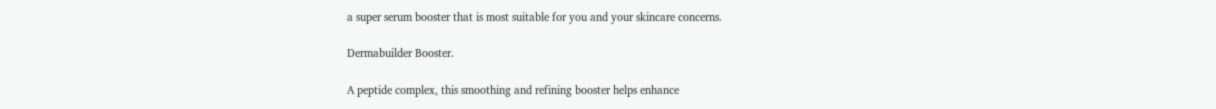a super serum booster that is most suitable for you and your skincare concerns.

Dermabuilder Booster.

A peptide complex, this smoothing and refining booster helps enhance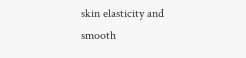skin elasticity and smooth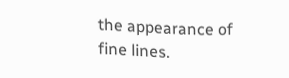the appearance of fine lines.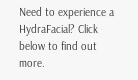Need to experience a HydraFacial? Click below to find out more.